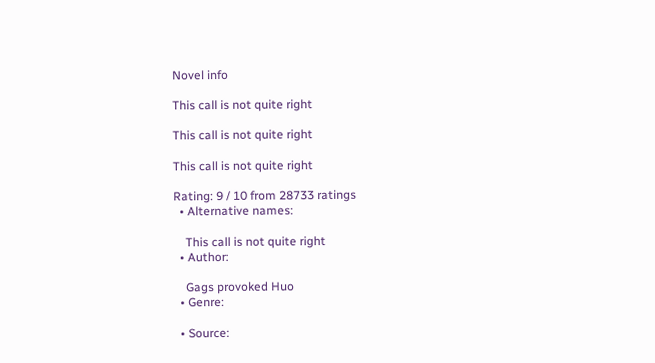Novel info

This call is not quite right

This call is not quite right

This call is not quite right

Rating: 9 / 10 from 28733 ratings
  • Alternative names:

    This call is not quite right
  • Author:

    Gags provoked Huo
  • Genre:

  • Source: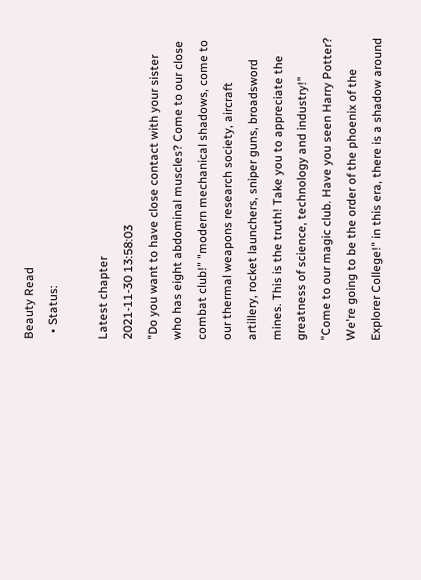Beauty Read
  • Status:

Latest chapter
2021-11-30 13:58:03
"Do you want to have close contact with your sister who has eight abdominal muscles? Come to our close combat club!" "modern mechanical shadows, come to our thermal weapons research society, aircraft artillery, rocket launchers, sniper guns, broadsword mines. This is the truth! Take you to appreciate the greatness of science, technology and industry!" "Come to our magic club. Have you seen Harry Potter? We're going to be the order of the phoenix of the Explorer College!" in this era, there is a shadow around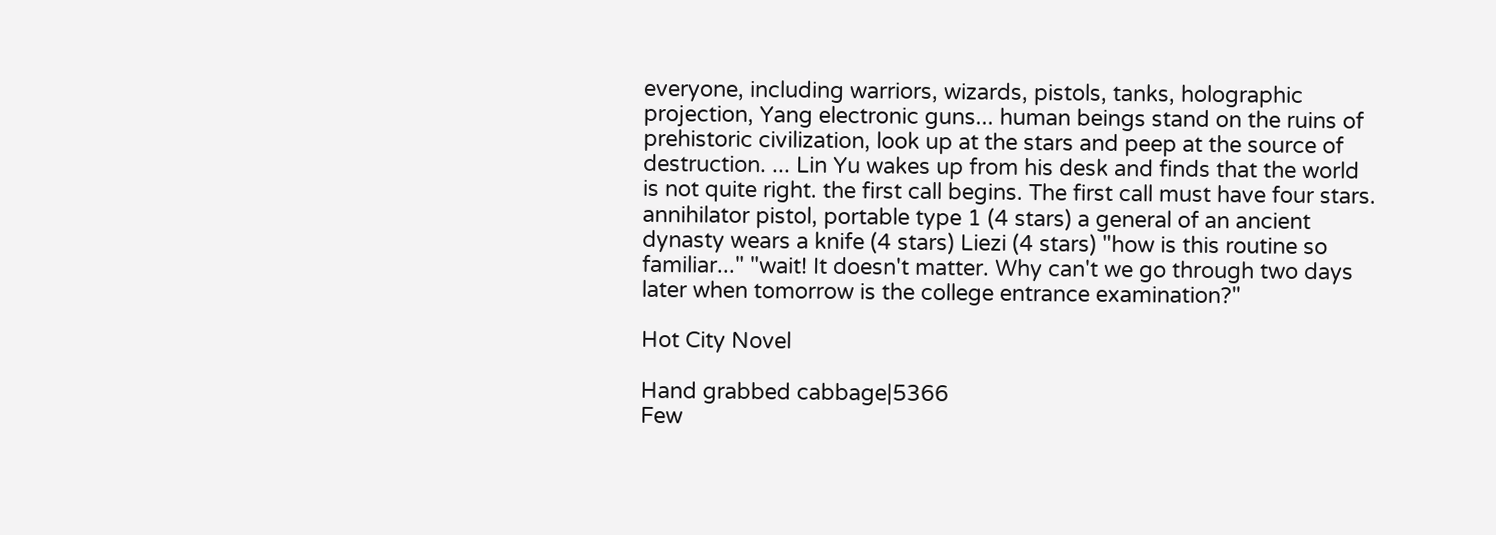everyone, including warriors, wizards, pistols, tanks, holographic projection, Yang electronic guns... human beings stand on the ruins of prehistoric civilization, look up at the stars and peep at the source of destruction. ... Lin Yu wakes up from his desk and finds that the world is not quite right. the first call begins. The first call must have four stars. annihilator pistol, portable type 1 (4 stars) a general of an ancient dynasty wears a knife (4 stars) Liezi (4 stars) "how is this routine so familiar..." "wait! It doesn't matter. Why can't we go through two days later when tomorrow is the college entrance examination?"

Hot City Novel

Hand grabbed cabbage|5366
Few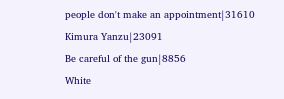people don't make an appointment|31610
Kimura Yanzu|23091
Be careful of the gun|8856
White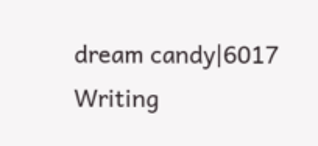dream candy|6017
Writing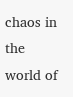chaos in the world of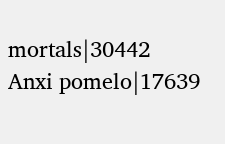mortals|30442
Anxi pomelo|17639